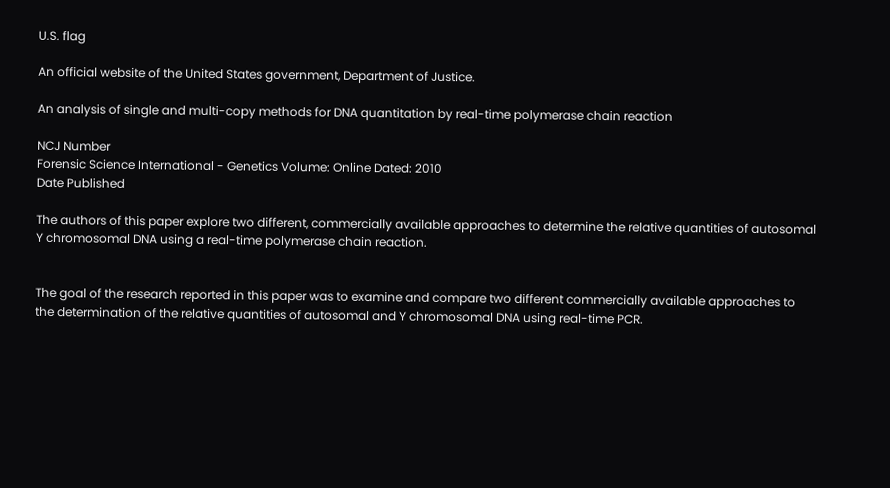U.S. flag

An official website of the United States government, Department of Justice.

An analysis of single and multi-copy methods for DNA quantitation by real-time polymerase chain reaction

NCJ Number
Forensic Science International - Genetics Volume: Online Dated: 2010
Date Published

The authors of this paper explore two different, commercially available approaches to determine the relative quantities of autosomal Y chromosomal DNA using a real-time polymerase chain reaction.


The goal of the research reported in this paper was to examine and compare two different commercially available approaches to the determination of the relative quantities of autosomal and Y chromosomal DNA using real-time PCR.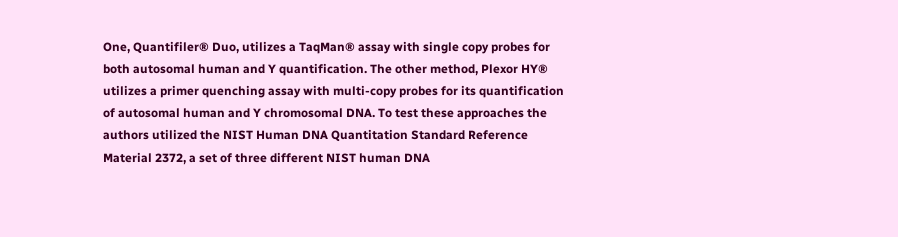One, Quantifiler® Duo, utilizes a TaqMan® assay with single copy probes for both autosomal human and Y quantification. The other method, Plexor HY® utilizes a primer quenching assay with multi-copy probes for its quantification of autosomal human and Y chromosomal DNA. To test these approaches the authors utilized the NIST Human DNA Quantitation Standard Reference Material 2372, a set of three different NIST human DNA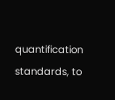quantification standards, to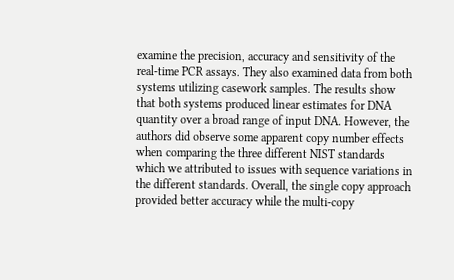examine the precision, accuracy and sensitivity of the real-time PCR assays. They also examined data from both systems utilizing casework samples. The results show that both systems produced linear estimates for DNA quantity over a broad range of input DNA. However, the authors did observe some apparent copy number effects when comparing the three different NIST standards which we attributed to issues with sequence variations in the different standards. Overall, the single copy approach provided better accuracy while the multi-copy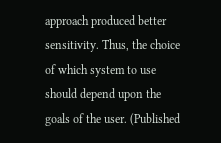approach produced better sensitivity. Thus, the choice of which system to use should depend upon the goals of the user. (Published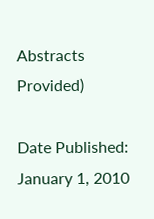Abstracts Provided)

Date Published: January 1, 2010